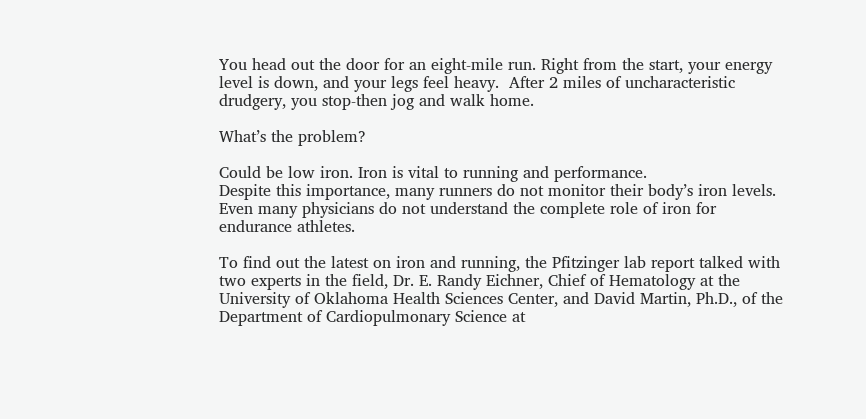You head out the door for an eight-mile run. Right from the start, your energy level is down, and your legs feel heavy.  After 2 miles of uncharacteristic drudgery, you stop-then jog and walk home.

What’s the problem?

Could be low iron. Iron is vital to running and performance.
Despite this importance, many runners do not monitor their body’s iron levels. Even many physicians do not understand the complete role of iron for endurance athletes.

To find out the latest on iron and running, the Pfitzinger lab report talked with two experts in the field, Dr. E. Randy Eichner, Chief of Hematology at the University of Oklahoma Health Sciences Center, and David Martin, Ph.D., of the Department of Cardiopulmonary Science at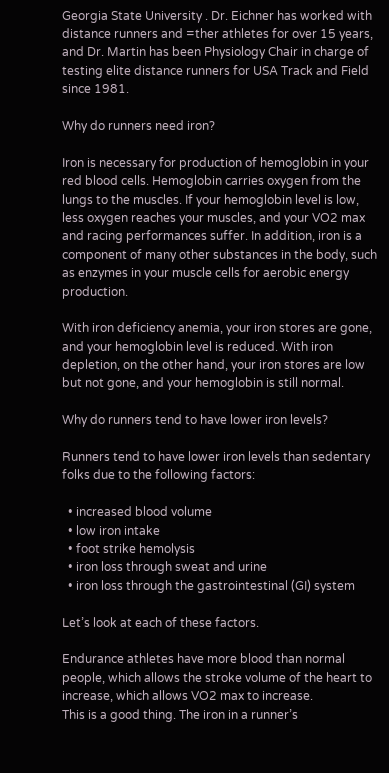Georgia State University . Dr. Eichner has worked with distance runners and =ther athletes for over 15 years, and Dr. Martin has been Physiology Chair in charge of testing elite distance runners for USA Track and Field since 1981.

Why do runners need iron?

Iron is necessary for production of hemoglobin in your red blood cells. Hemoglobin carries oxygen from the lungs to the muscles. If your hemoglobin level is low, less oxygen reaches your muscles, and your VO2 max and racing performances suffer. In addition, iron is a component of many other substances in the body, such as enzymes in your muscle cells for aerobic energy production.

With iron deficiency anemia, your iron stores are gone, and your hemoglobin level is reduced. With iron depletion, on the other hand, your iron stores are low but not gone, and your hemoglobin is still normal.

Why do runners tend to have lower iron levels?

Runners tend to have lower iron levels than sedentary folks due to the following factors:

  • increased blood volume
  • low iron intake
  • foot strike hemolysis
  • iron loss through sweat and urine
  • iron loss through the gastrointestinal (GI) system

Let’s look at each of these factors.

Endurance athletes have more blood than normal people, which allows the stroke volume of the heart to increase, which allows VO2 max to increase.
This is a good thing. The iron in a runner’s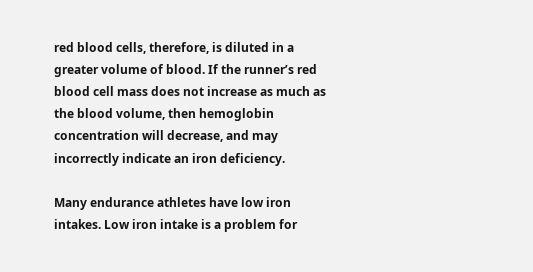red blood cells, therefore, is diluted in a greater volume of blood. If the runner’s red blood cell mass does not increase as much as the blood volume, then hemoglobin concentration will decrease, and may incorrectly indicate an iron deficiency.

Many endurance athletes have low iron intakes. Low iron intake is a problem for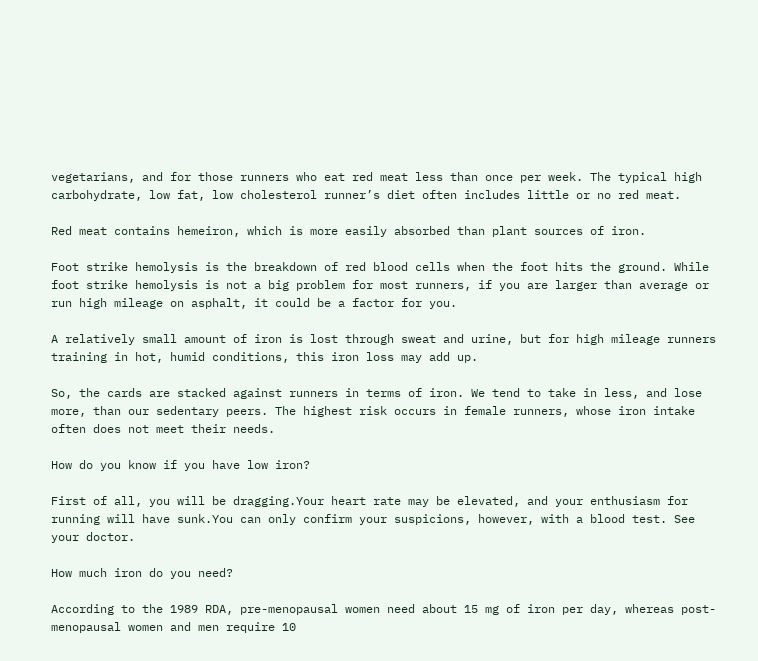vegetarians, and for those runners who eat red meat less than once per week. The typical high carbohydrate, low fat, low cholesterol runner’s diet often includes little or no red meat.

Red meat contains hemeiron, which is more easily absorbed than plant sources of iron.

Foot strike hemolysis is the breakdown of red blood cells when the foot hits the ground. While foot strike hemolysis is not a big problem for most runners, if you are larger than average or run high mileage on asphalt, it could be a factor for you.

A relatively small amount of iron is lost through sweat and urine, but for high mileage runners training in hot, humid conditions, this iron loss may add up.

So, the cards are stacked against runners in terms of iron. We tend to take in less, and lose more, than our sedentary peers. The highest risk occurs in female runners, whose iron intake often does not meet their needs.

How do you know if you have low iron?

First of all, you will be dragging.Your heart rate may be elevated, and your enthusiasm for running will have sunk.You can only confirm your suspicions, however, with a blood test. See your doctor.

How much iron do you need?

According to the 1989 RDA, pre-menopausal women need about 15 mg of iron per day, whereas post-menopausal women and men require 10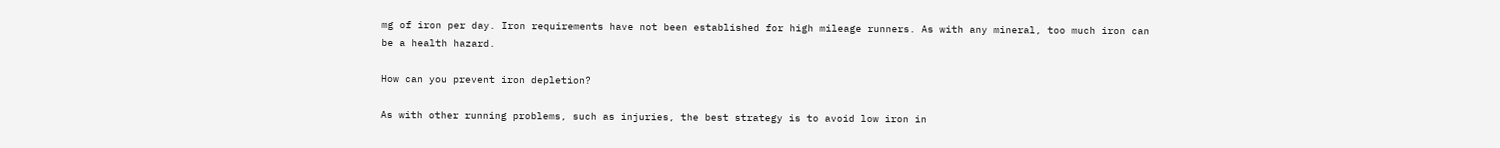mg of iron per day. Iron requirements have not been established for high mileage runners. As with any mineral, too much iron can be a health hazard.

How can you prevent iron depletion?

As with other running problems, such as injuries, the best strategy is to avoid low iron in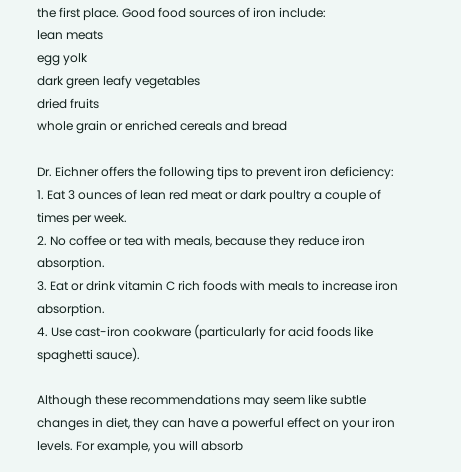the first place. Good food sources of iron include:
lean meats
egg yolk
dark green leafy vegetables
dried fruits
whole grain or enriched cereals and bread

Dr. Eichner offers the following tips to prevent iron deficiency:
1. Eat 3 ounces of lean red meat or dark poultry a couple of times per week.
2. No coffee or tea with meals, because they reduce iron absorption.
3. Eat or drink vitamin C rich foods with meals to increase iron absorption.
4. Use cast-iron cookware (particularly for acid foods like spaghetti sauce).

Although these recommendations may seem like subtle changes in diet, they can have a powerful effect on your iron levels. For example, you will absorb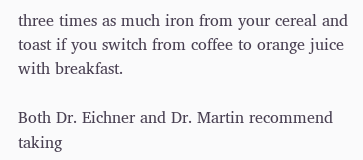three times as much iron from your cereal and toast if you switch from coffee to orange juice with breakfast.

Both Dr. Eichner and Dr. Martin recommend taking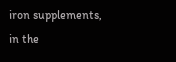iron supplements, in the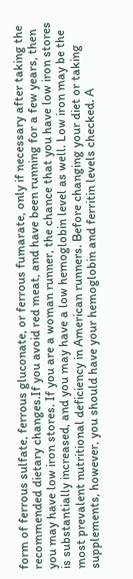form of ferrous sulfate, ferrous gluconate, or ferrous fumarate, only if necessary after taking the recommended dietary changes.If you avoid red meat, and have been running for a few years, then you may have low iron stores. If you are a woman runner, the chance that you have low iron stores is substantially increased, and you may have a low hemoglobin level as well. Low iron may be the most prevalent nutritional deficiency in American runners. Before changing your diet or taking supplements, however, you should have your hemoglobin and ferritin levels checked. A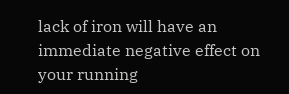lack of iron will have an immediate negative effect on your running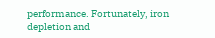performance. Fortunately, iron depletion and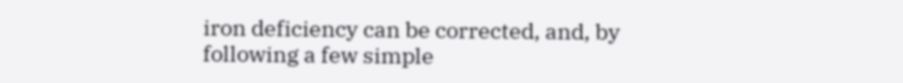iron deficiency can be corrected, and, by following a few simple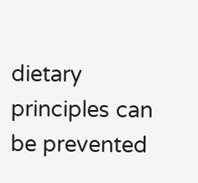dietary principles can be prevented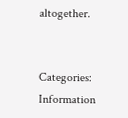altogether.


Categories: Information